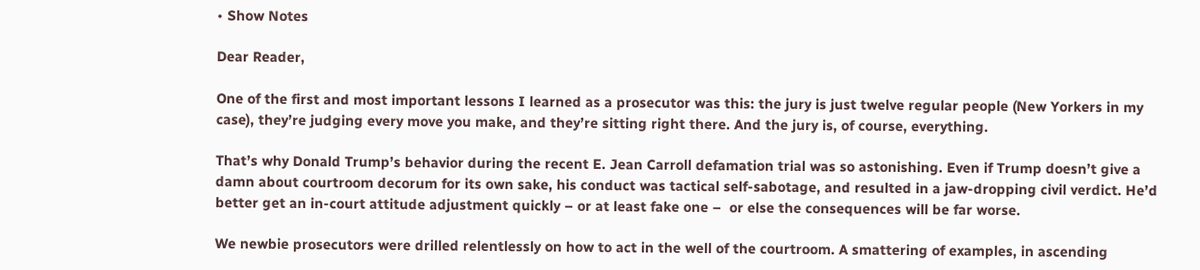• Show Notes

Dear Reader,

One of the first and most important lessons I learned as a prosecutor was this: the jury is just twelve regular people (New Yorkers in my case), they’re judging every move you make, and they’re sitting right there. And the jury is, of course, everything.

That’s why Donald Trump’s behavior during the recent E. Jean Carroll defamation trial was so astonishing. Even if Trump doesn’t give a damn about courtroom decorum for its own sake, his conduct was tactical self-sabotage, and resulted in a jaw-dropping civil verdict. He’d better get an in-court attitude adjustment quickly – or at least fake one –  or else the consequences will be far worse.

We newbie prosecutors were drilled relentlessly on how to act in the well of the courtroom. A smattering of examples, in ascending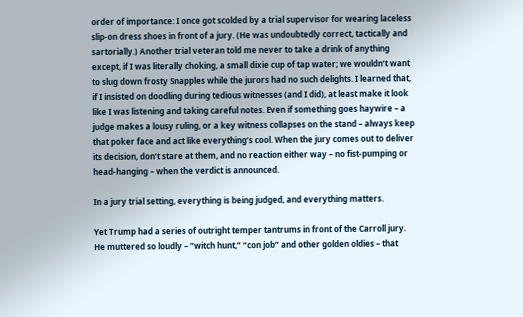order of importance: I once got scolded by a trial supervisor for wearing laceless slip-on dress shoes in front of a jury. (He was undoubtedly correct, tactically and sartorially.) Another trial veteran told me never to take a drink of anything except, if I was literally choking, a small dixie cup of tap water; we wouldn’t want to slug down frosty Snapples while the jurors had no such delights. I learned that, if I insisted on doodling during tedious witnesses (and I did), at least make it look like I was listening and taking careful notes. Even if something goes haywire – a judge makes a lousy ruling, or a key witness collapses on the stand – always keep that poker face and act like everything’s cool. When the jury comes out to deliver its decision, don’t stare at them, and no reaction either way – no fist-pumping or head-hanging – when the verdict is announced.

In a jury trial setting, everything is being judged, and everything matters.

Yet Trump had a series of outright temper tantrums in front of the Carroll jury. He muttered so loudly – “witch hunt,” “con job” and other golden oldies – that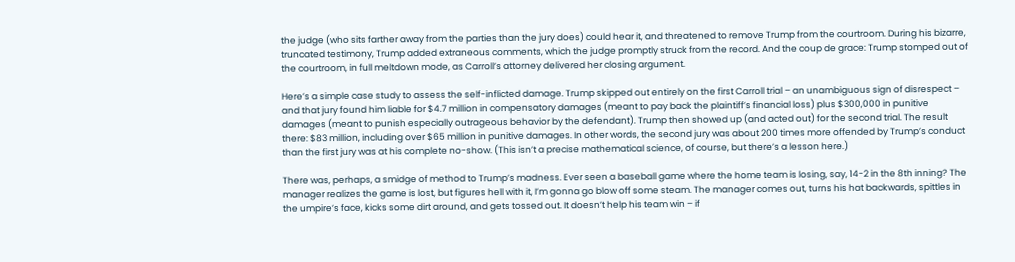the judge (who sits farther away from the parties than the jury does) could hear it, and threatened to remove Trump from the courtroom. During his bizarre, truncated testimony, Trump added extraneous comments, which the judge promptly struck from the record. And the coup de grace: Trump stomped out of the courtroom, in full meltdown mode, as Carroll’s attorney delivered her closing argument.

Here’s a simple case study to assess the self-inflicted damage. Trump skipped out entirely on the first Carroll trial – an unambiguous sign of disrespect – and that jury found him liable for $4.7 million in compensatory damages (meant to pay back the plaintiff’s financial loss) plus $300,000 in punitive damages (meant to punish especially outrageous behavior by the defendant). Trump then showed up (and acted out) for the second trial. The result there: $83 million, including over $65 million in punitive damages. In other words, the second jury was about 200 times more offended by Trump’s conduct than the first jury was at his complete no-show. (This isn’t a precise mathematical science, of course, but there’s a lesson here.)

There was, perhaps, a smidge of method to Trump’s madness. Ever seen a baseball game where the home team is losing, say, 14-2 in the 8th inning? The manager realizes the game is lost, but figures hell with it, I’m gonna go blow off some steam. The manager comes out, turns his hat backwards, spittles in the umpire’s face, kicks some dirt around, and gets tossed out. It doesn’t help his team win – if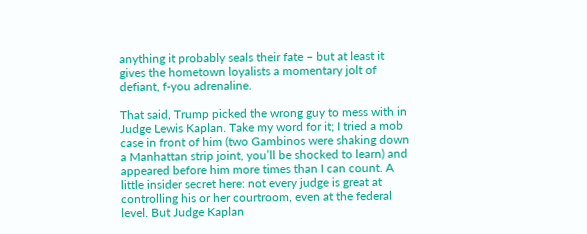anything it probably seals their fate – but at least it gives the hometown loyalists a momentary jolt of defiant, f-you adrenaline.

That said, Trump picked the wrong guy to mess with in Judge Lewis Kaplan. Take my word for it; I tried a mob case in front of him (two Gambinos were shaking down a Manhattan strip joint, you’ll be shocked to learn) and appeared before him more times than I can count. A little insider secret here: not every judge is great at controlling his or her courtroom, even at the federal level. But Judge Kaplan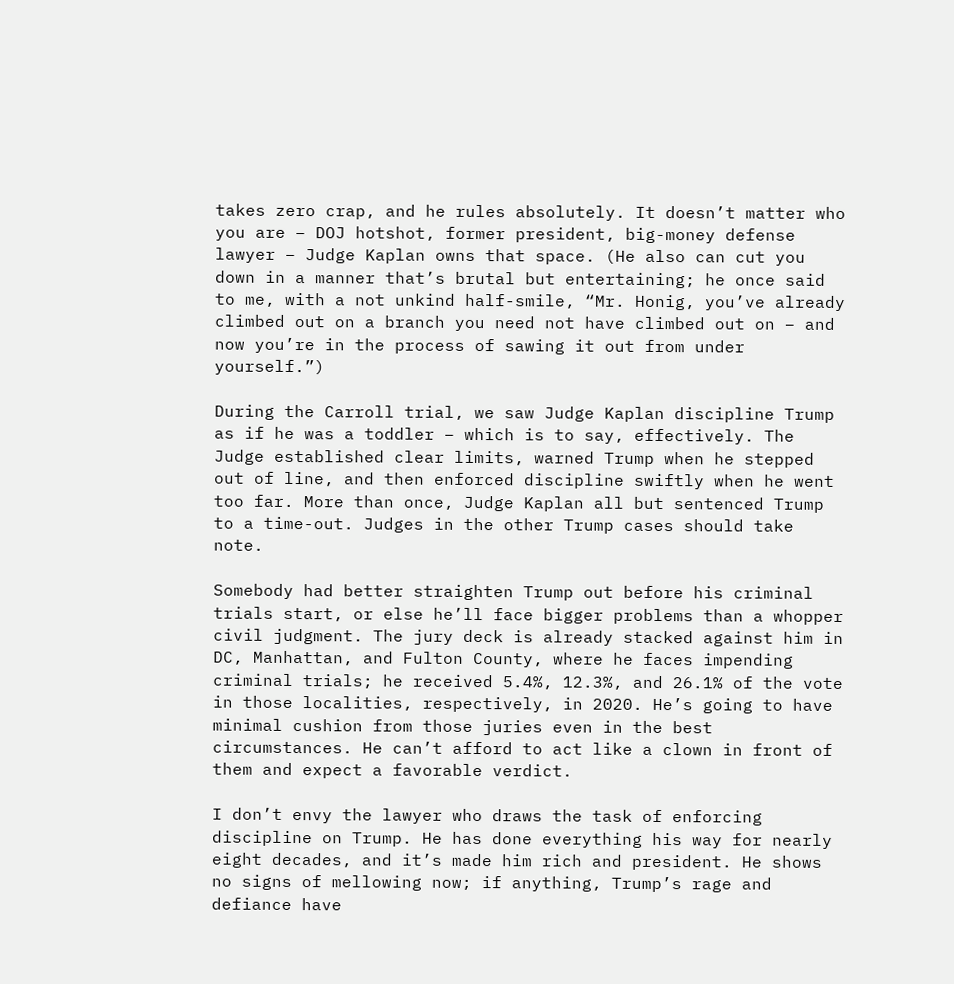takes zero crap, and he rules absolutely. It doesn’t matter who you are – DOJ hotshot, former president, big-money defense lawyer – Judge Kaplan owns that space. (He also can cut you down in a manner that’s brutal but entertaining; he once said to me, with a not unkind half-smile, “Mr. Honig, you’ve already climbed out on a branch you need not have climbed out on – and now you’re in the process of sawing it out from under yourself.”)

During the Carroll trial, we saw Judge Kaplan discipline Trump as if he was a toddler – which is to say, effectively. The Judge established clear limits, warned Trump when he stepped out of line, and then enforced discipline swiftly when he went too far. More than once, Judge Kaplan all but sentenced Trump to a time-out. Judges in the other Trump cases should take note.

Somebody had better straighten Trump out before his criminal trials start, or else he’ll face bigger problems than a whopper civil judgment. The jury deck is already stacked against him in DC, Manhattan, and Fulton County, where he faces impending criminal trials; he received 5.4%, 12.3%, and 26.1% of the vote in those localities, respectively, in 2020. He’s going to have minimal cushion from those juries even in the best circumstances. He can’t afford to act like a clown in front of them and expect a favorable verdict.

I don’t envy the lawyer who draws the task of enforcing discipline on Trump. He has done everything his way for nearly eight decades, and it’s made him rich and president. He shows no signs of mellowing now; if anything, Trump’s rage and defiance have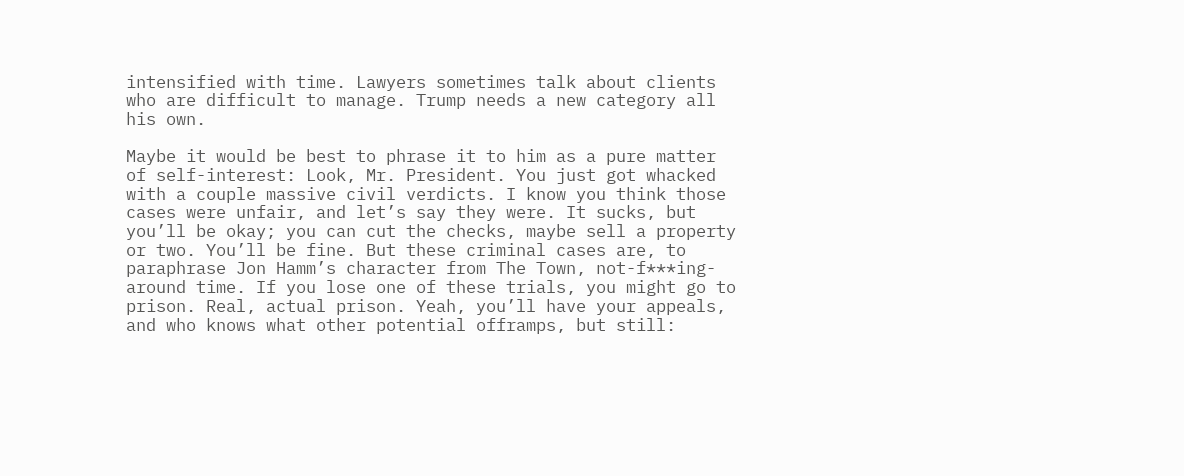intensified with time. Lawyers sometimes talk about clients who are difficult to manage. Trump needs a new category all his own.

Maybe it would be best to phrase it to him as a pure matter of self-interest: Look, Mr. President. You just got whacked with a couple massive civil verdicts. I know you think those cases were unfair, and let’s say they were. It sucks, but you’ll be okay; you can cut the checks, maybe sell a property or two. You’ll be fine. But these criminal cases are, to paraphrase Jon Hamm’s character from The Town, not-f***ing-around time. If you lose one of these trials, you might go to prison. Real, actual prison. Yeah, you’ll have your appeals, and who knows what other potential offramps, but still: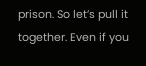prison. So let’s pull it together. Even if you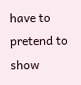have to pretend to show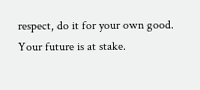respect, do it for your own good. Your future is at stake.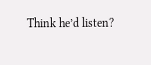Think he’d listen?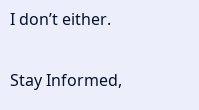I don’t either.

Stay Informed,